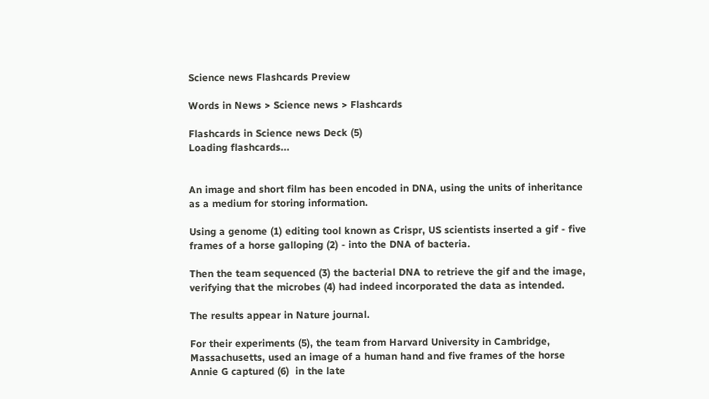Science news Flashcards Preview

Words in News > Science news > Flashcards

Flashcards in Science news Deck (5)
Loading flashcards...


An image and short film has been encoded in DNA, using the units of inheritance as a medium for storing information.

Using a genome (1) editing tool known as Crispr, US scientists inserted a gif - five frames of a horse galloping (2) - into the DNA of bacteria.

Then the team sequenced (3) the bacterial DNA to retrieve the gif and the image, verifying that the microbes (4) had indeed incorporated the data as intended.

The results appear in Nature journal.

For their experiments (5), the team from Harvard University in Cambridge, Massachusetts, used an image of a human hand and five frames of the horse Annie G captured (6)  in the late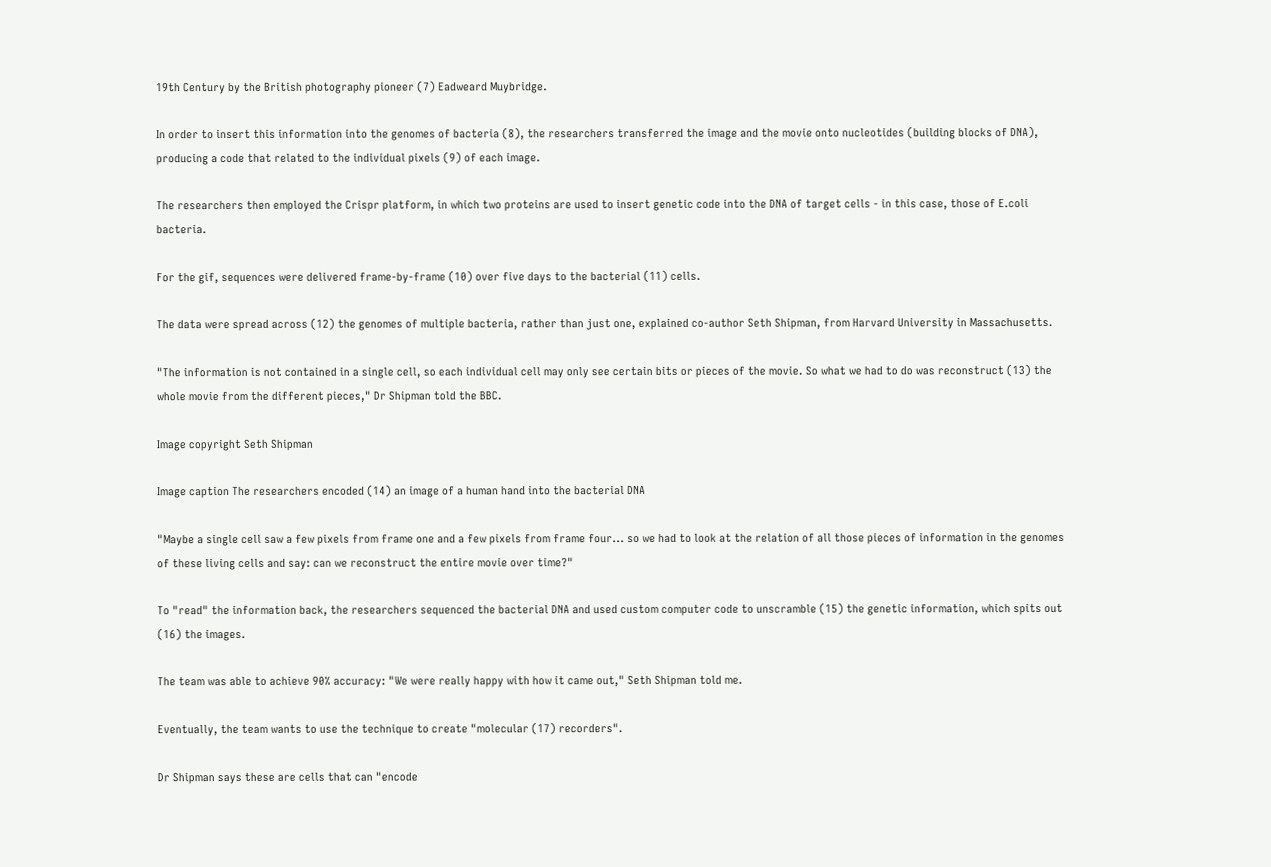19th Century by the British photography pioneer (7) Eadweard Muybridge.

In order to insert this information into the genomes of bacteria (8), the researchers transferred the image and the movie onto nucleotides (building blocks of DNA), producing a code that related to the individual pixels (9) of each image.

The researchers then employed the Crispr platform, in which two proteins are used to insert genetic code into the DNA of target cells - in this case, those of E.coli bacteria.

For the gif, sequences were delivered frame-by-frame (10) over five days to the bacterial (11) cells.

The data were spread across (12) the genomes of multiple bacteria, rather than just one, explained co-author Seth Shipman, from Harvard University in Massachusetts.

"The information is not contained in a single cell, so each individual cell may only see certain bits or pieces of the movie. So what we had to do was reconstruct (13) the whole movie from the different pieces," Dr Shipman told the BBC.

Image copyright Seth Shipman

Image caption The researchers encoded (14) an image of a human hand into the bacterial DNA

"Maybe a single cell saw a few pixels from frame one and a few pixels from frame four... so we had to look at the relation of all those pieces of information in the genomes of these living cells and say: can we reconstruct the entire movie over time?"

To "read" the information back, the researchers sequenced the bacterial DNA and used custom computer code to unscramble (15) the genetic information, which spits out (16) the images.

The team was able to achieve 90% accuracy: "We were really happy with how it came out," Seth Shipman told me.

Eventually, the team wants to use the technique to create "molecular (17) recorders".

Dr Shipman says these are cells that can "encode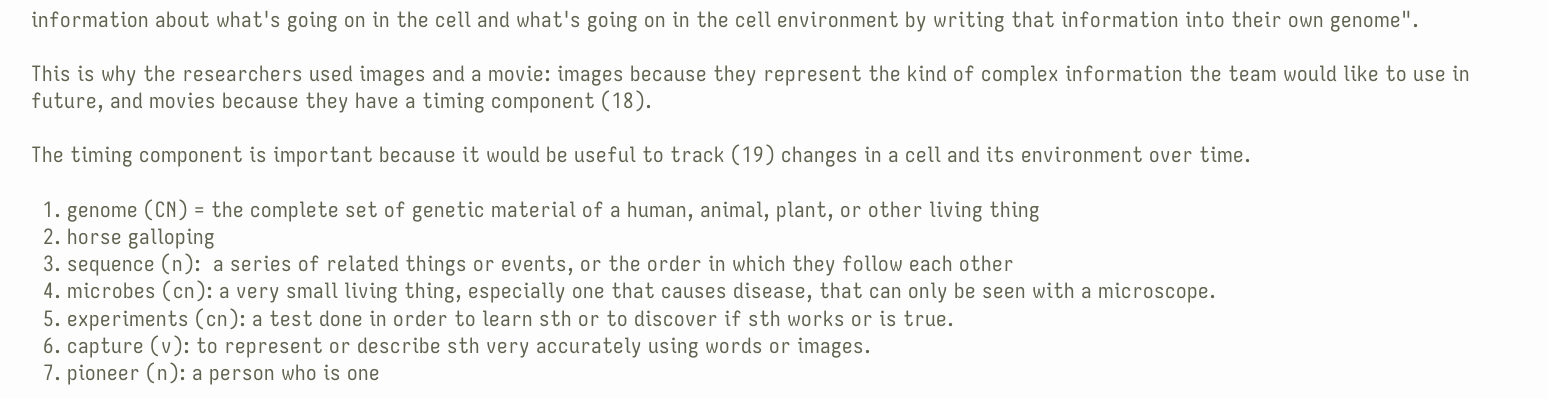information about what's going on in the cell and what's going on in the cell environment by writing that information into their own genome".

This is why the researchers used images and a movie: images because they represent the kind of complex information the team would like to use in future, and movies because they have a timing component (18).

The timing component is important because it would be useful to track (19) changes in a cell and its environment over time.

  1. genome (CN) = the complete set of genetic material of a human, animal, plant, or other living thing
  2. horse galloping
  3. sequence (n):  a series of related things or events, or the order in which they follow each other
  4. microbes (cn): a very small living thing, especially one that causes disease, that can only be seen with a microscope.
  5. experiments (cn): a test done in order to learn sth or to discover if sth works or is true.
  6. capture (v): to represent or describe sth very accurately using words or images.
  7. pioneer (n): a person who is one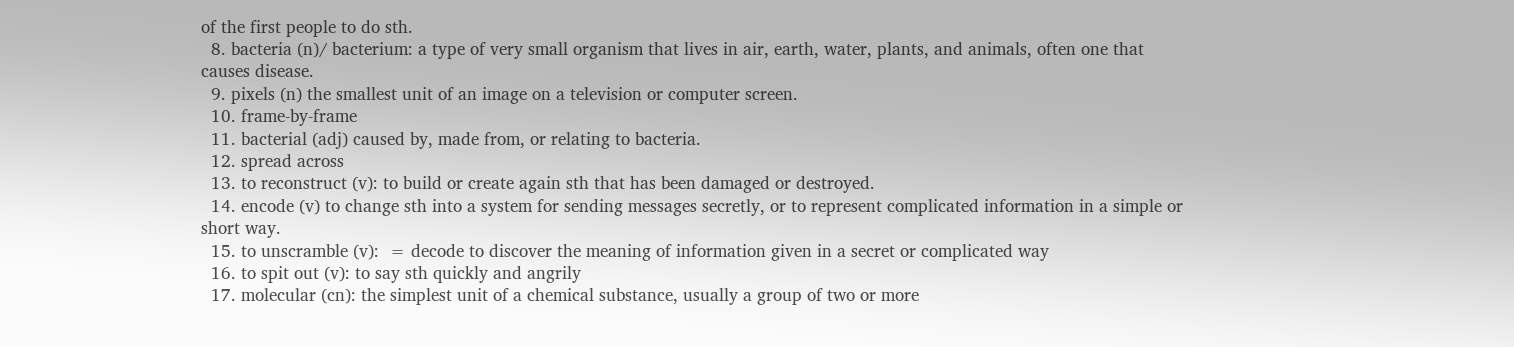of the first people to do sth.
  8. bacteria (n)/ bacterium: a type of very small organism that lives in air, earth, water, plants, and animals, often one that causes disease.
  9. pixels (n) the smallest unit of an image on a television or computer screen.
  10. frame-by-frame
  11. bacterial (adj) caused by, made from, or relating to bacteria.
  12. spread across
  13. to reconstruct (v): to build or create again sth that has been damaged or destroyed.
  14. encode (v) to change sth into a system for sending messages secretly, or to represent complicated information in a simple or short way.
  15. to unscramble (v):  = decode to discover the meaning of information given in a secret or complicated way
  16. to spit out (v): to say sth quickly and angrily
  17. molecular (cn): the simplest unit of a chemical substance, usually a group of two or more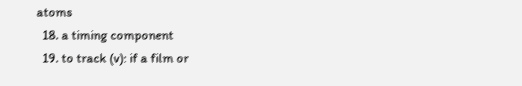atoms
  18. a timing component
  19. to track (v): if a film or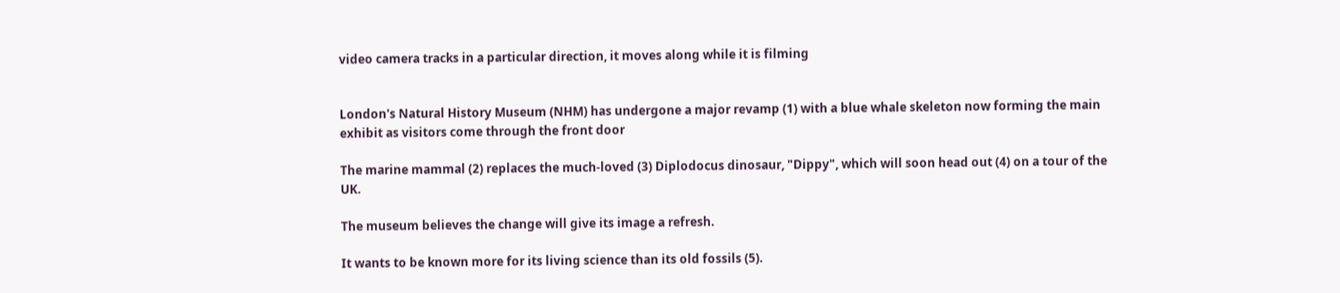video camera tracks in a particular direction, it moves along while it is filming


London's Natural History Museum (NHM) has undergone a major revamp (1) with a blue whale skeleton now forming the main exhibit as visitors come through the front door

The marine mammal (2) replaces the much-loved (3) Diplodocus dinosaur, "Dippy", which will soon head out (4) on a tour of the UK.

The museum believes the change will give its image a refresh.

It wants to be known more for its living science than its old fossils (5).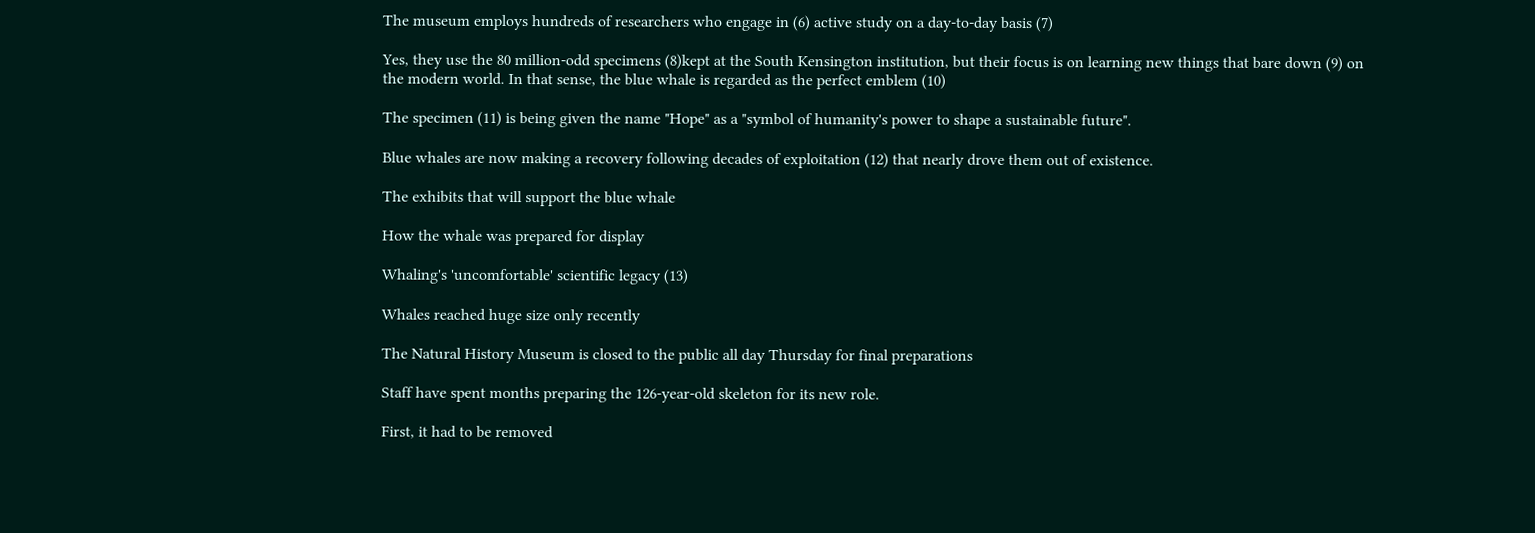The museum employs hundreds of researchers who engage in (6) active study on a day-to-day basis (7)

Yes, they use the 80 million-odd specimens (8)kept at the South Kensington institution, but their focus is on learning new things that bare down (9) on the modern world. In that sense, the blue whale is regarded as the perfect emblem (10)

The specimen (11) is being given the name "Hope" as a "symbol of humanity's power to shape a sustainable future".

Blue whales are now making a recovery following decades of exploitation (12) that nearly drove them out of existence.

The exhibits that will support the blue whale

How the whale was prepared for display

Whaling's 'uncomfortable' scientific legacy (13)

Whales reached huge size only recently

The Natural History Museum is closed to the public all day Thursday for final preparations

Staff have spent months preparing the 126-year-old skeleton for its new role.

First, it had to be removed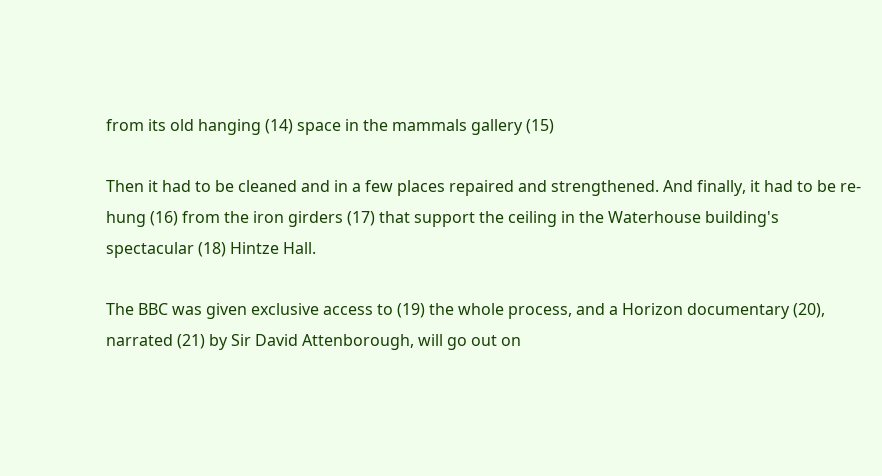from its old hanging (14) space in the mammals gallery (15)

Then it had to be cleaned and in a few places repaired and strengthened. And finally, it had to be re-hung (16) from the iron girders (17) that support the ceiling in the Waterhouse building's spectacular (18) Hintze Hall.

The BBC was given exclusive access to (19) the whole process, and a Horizon documentary (20), narrated (21) by Sir David Attenborough, will go out on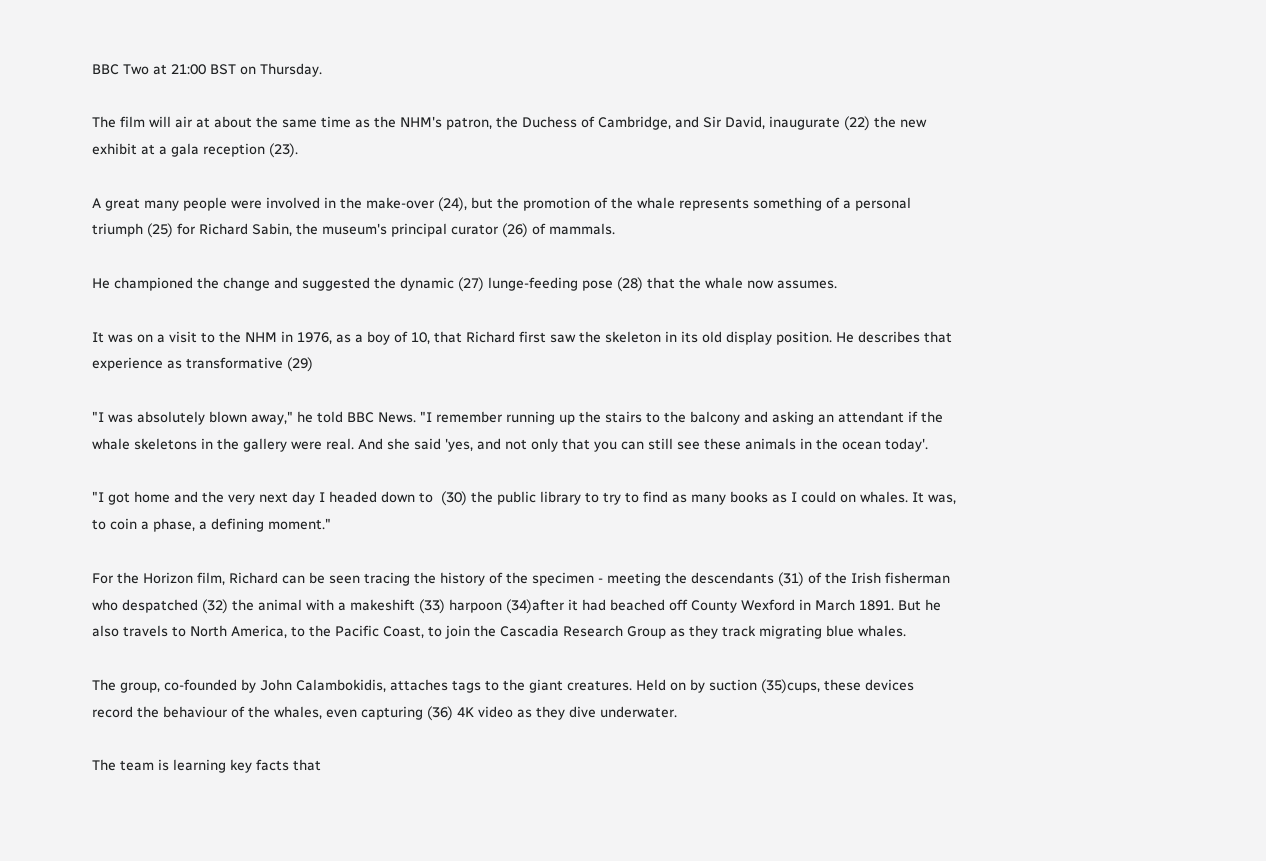BBC Two at 21:00 BST on Thursday.

The film will air at about the same time as the NHM's patron, the Duchess of Cambridge, and Sir David, inaugurate (22) the new exhibit at a gala reception (23).

A great many people were involved in the make-over (24), but the promotion of the whale represents something of a personal triumph (25) for Richard Sabin, the museum's principal curator (26) of mammals.

He championed the change and suggested the dynamic (27) lunge-feeding pose (28) that the whale now assumes.

It was on a visit to the NHM in 1976, as a boy of 10, that Richard first saw the skeleton in its old display position. He describes that experience as transformative (29)

"I was absolutely blown away," he told BBC News. "I remember running up the stairs to the balcony and asking an attendant if the whale skeletons in the gallery were real. And she said 'yes, and not only that you can still see these animals in the ocean today'.

"I got home and the very next day I headed down to  (30) the public library to try to find as many books as I could on whales. It was, to coin a phase, a defining moment."

For the Horizon film, Richard can be seen tracing the history of the specimen - meeting the descendants (31) of the Irish fisherman who despatched (32) the animal with a makeshift (33) harpoon (34)after it had beached off County Wexford in March 1891. But he also travels to North America, to the Pacific Coast, to join the Cascadia Research Group as they track migrating blue whales.

The group, co-founded by John Calambokidis, attaches tags to the giant creatures. Held on by suction (35)cups, these devices record the behaviour of the whales, even capturing (36) 4K video as they dive underwater.

The team is learning key facts that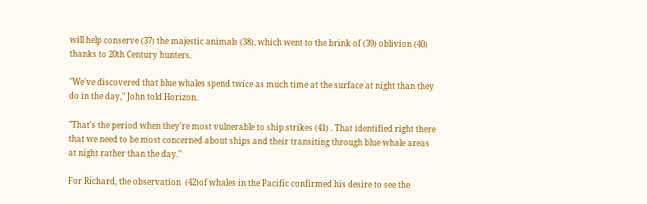will help conserve (37) the majestic animals (38), which went to the brink of (39) oblivion (40) thanks to 20th Century hunters.

"We've discovered that blue whales spend twice as much time at the surface at night than they do in the day," John told Horizon.

"That's the period when they're most vulnerable to ship strikes (41) . That identified right there that we need to be most concerned about ships and their transiting through blue whale areas at night rather than the day."

For Richard, the observation  (42)of whales in the Pacific confirmed his desire to see the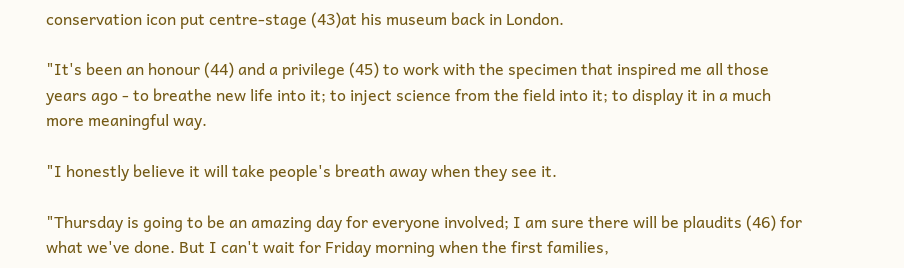conservation icon put centre-stage (43)at his museum back in London.

"It's been an honour (44) and a privilege (45) to work with the specimen that inspired me all those years ago - to breathe new life into it; to inject science from the field into it; to display it in a much more meaningful way.

"I honestly believe it will take people's breath away when they see it.

"Thursday is going to be an amazing day for everyone involved; I am sure there will be plaudits (46) for what we've done. But I can't wait for Friday morning when the first families,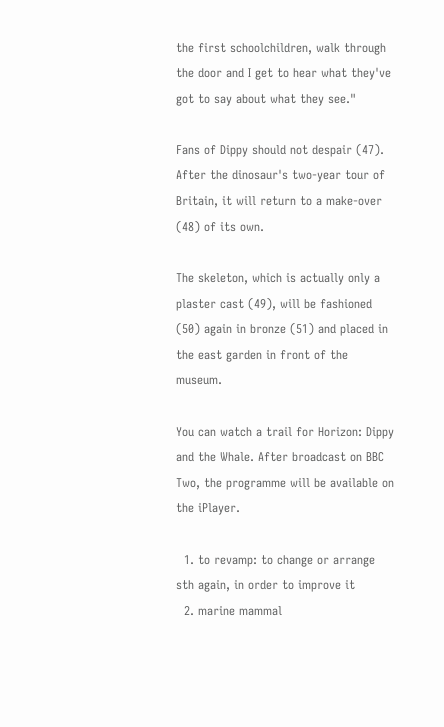the first schoolchildren, walk through the door and I get to hear what they've got to say about what they see."

Fans of Dippy should not despair (47). After the dinosaur's two-year tour of Britain, it will return to a make-over (48) of its own.

The skeleton, which is actually only a plaster cast (49), will be fashioned (50) again in bronze (51) and placed in the east garden in front of the museum.

You can watch a trail for Horizon: Dippy and the Whale. After broadcast on BBC Two, the programme will be available on the iPlayer.

  1. to revamp: to change or arrange sth again, in order to improve it
  2. marine mammal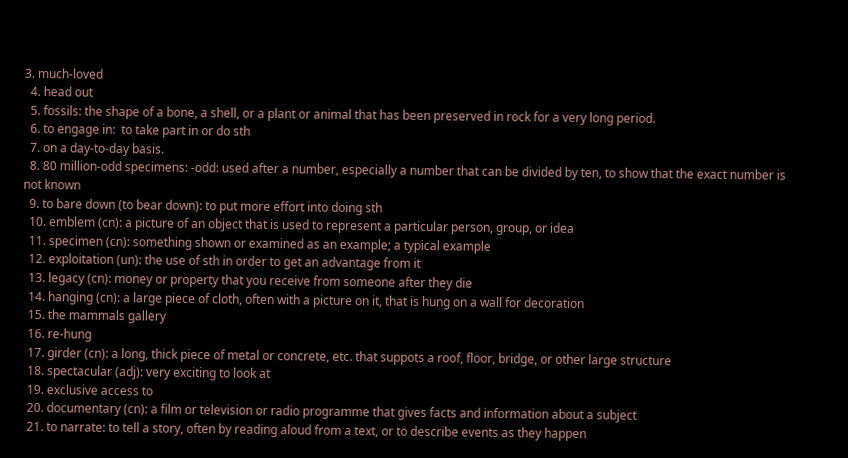3. much-loved
  4. head out
  5. fossils: the shape of a bone, a shell, or a plant or animal that has been preserved in rock for a very long period.
  6. to engage in:  to take part in or do sth
  7. on a day-to-day basis.
  8. 80 million-odd specimens: -odd: used after a number, especially a number that can be divided by ten, to show that the exact number is not known
  9. to bare down (to bear down): to put more effort into doing sth
  10. emblem (cn): a picture of an object that is used to represent a particular person, group, or idea
  11. specimen (cn): something shown or examined as an example; a typical example
  12. exploitation (un): the use of sth in order to get an advantage from it
  13. legacy (cn): money or property that you receive from someone after they die
  14. hanging (cn): a large piece of cloth, often with a picture on it, that is hung on a wall for decoration
  15. the mammals gallery
  16. re-hung
  17. girder (cn): a long, thick piece of metal or concrete, etc. that suppots a roof, floor, bridge, or other large structure
  18. spectacular (adj): very exciting to look at
  19. exclusive access to
  20. documentary (cn): a film or television or radio programme that gives facts and information about a subject
  21. to narrate: to tell a story, often by reading aloud from a text, or to describe events as they happen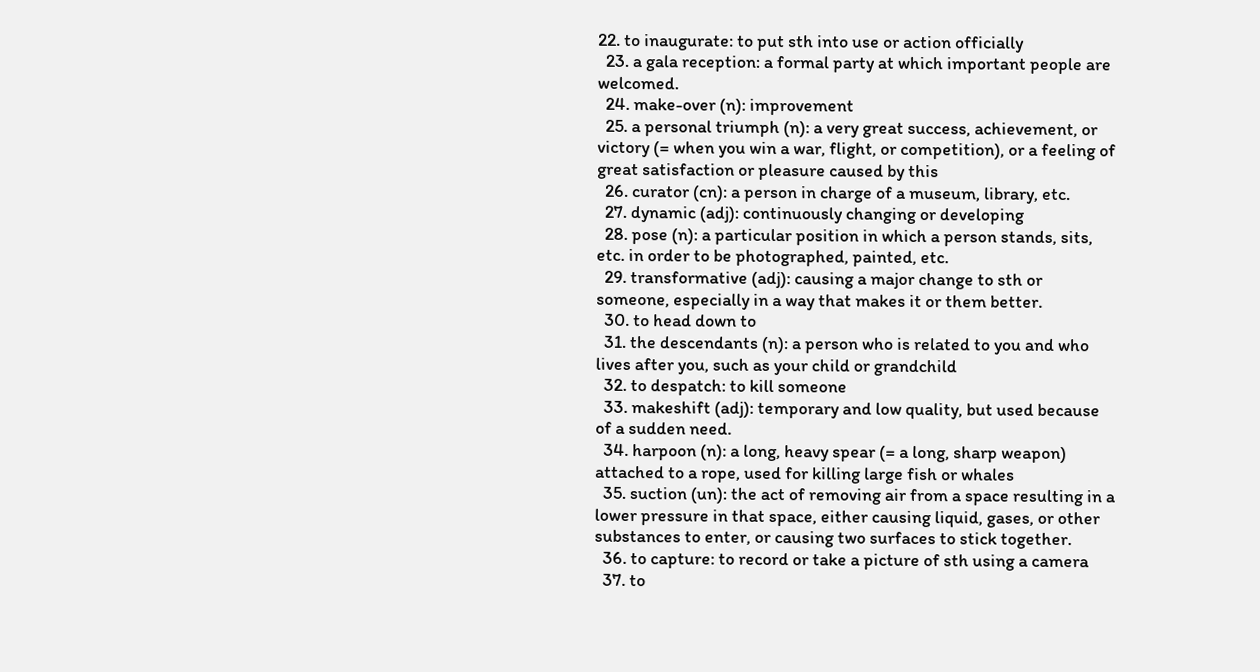22. to inaugurate: to put sth into use or action officially
  23. a gala reception: a formal party at which important people are welcomed.
  24. make-over (n): improvement
  25. a personal triumph (n): a very great success, achievement, or victory (= when you win a war, flight, or competition), or a feeling of great satisfaction or pleasure caused by this
  26. curator (cn): a person in charge of a museum, library, etc.
  27. dynamic (adj): continuously changing or developing
  28. pose (n): a particular position in which a person stands, sits, etc. in order to be photographed, painted, etc.
  29. transformative (adj): causing a major change to sth or someone, especially in a way that makes it or them better.
  30. to head down to
  31. the descendants (n): a person who is related to you and who lives after you, such as your child or grandchild
  32. to despatch: to kill someone
  33. makeshift (adj): temporary and low quality, but used because of a sudden need.
  34. harpoon (n): a long, heavy spear (= a long, sharp weapon) attached to a rope, used for killing large fish or whales
  35. suction (un): the act of removing air from a space resulting in a lower pressure in that space, either causing liquid, gases, or other substances to enter, or causing two surfaces to stick together.
  36. to capture: to record or take a picture of sth using a camera
  37. to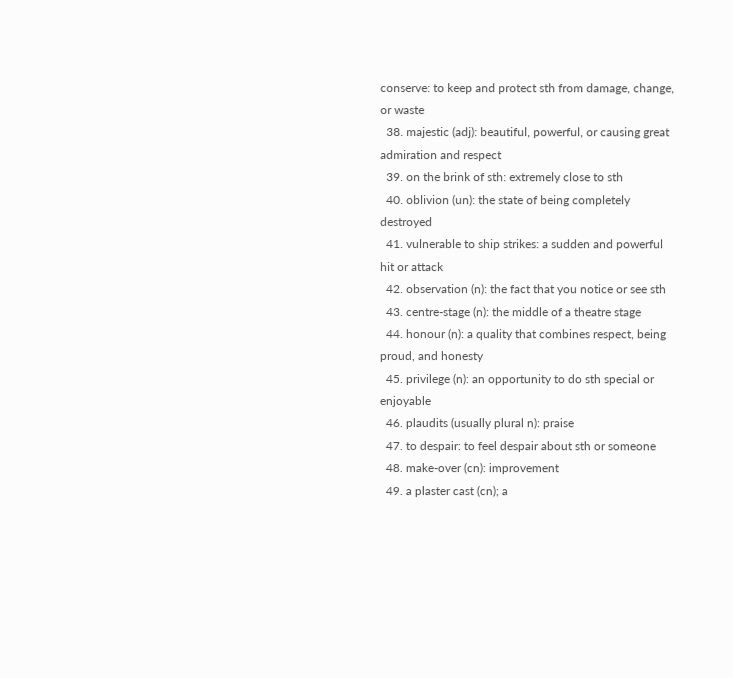conserve: to keep and protect sth from damage, change, or waste
  38. majestic (adj): beautiful, powerful, or causing great admiration and respect
  39. on the brink of sth: extremely close to sth
  40. oblivion (un): the state of being completely destroyed
  41. vulnerable to ship strikes: a sudden and powerful hit or attack
  42. observation (n): the fact that you notice or see sth
  43. centre-stage (n): the middle of a theatre stage
  44. honour (n): a quality that combines respect, being proud, and honesty
  45. privilege (n): an opportunity to do sth special or enjoyable
  46. plaudits (usually plural n): praise
  47. to despair: to feel despair about sth or someone
  48. make-over (cn): improvement
  49. a plaster cast (cn); a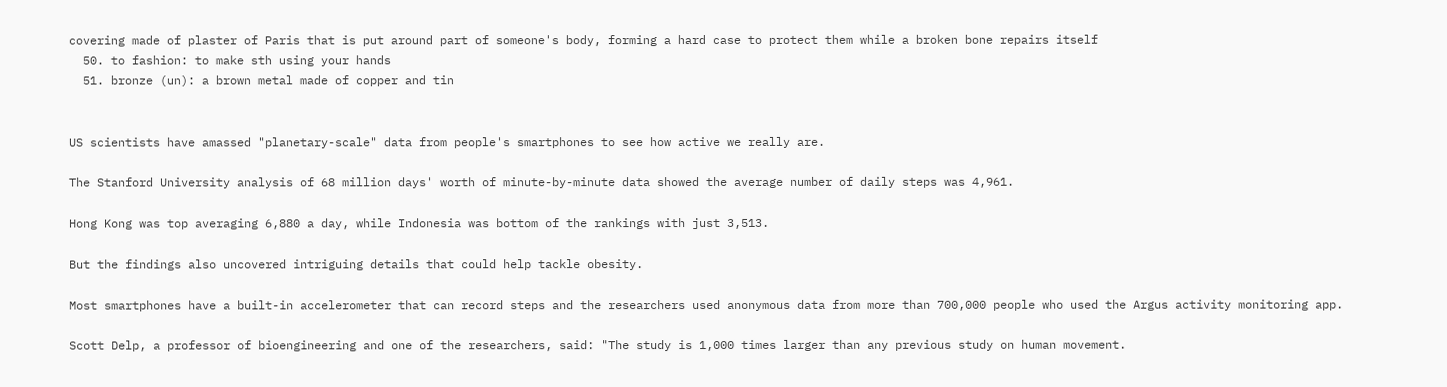covering made of plaster of Paris that is put around part of someone's body, forming a hard case to protect them while a broken bone repairs itself
  50. to fashion: to make sth using your hands
  51. bronze (un): a brown metal made of copper and tin


US scientists have amassed "planetary-scale" data from people's smartphones to see how active we really are.

The Stanford University analysis of 68 million days' worth of minute-by-minute data showed the average number of daily steps was 4,961.

Hong Kong was top averaging 6,880 a day, while Indonesia was bottom of the rankings with just 3,513.

But the findings also uncovered intriguing details that could help tackle obesity.

Most smartphones have a built-in accelerometer that can record steps and the researchers used anonymous data from more than 700,000 people who used the Argus activity monitoring app.

Scott Delp, a professor of bioengineering and one of the researchers, said: "The study is 1,000 times larger than any previous study on human movement.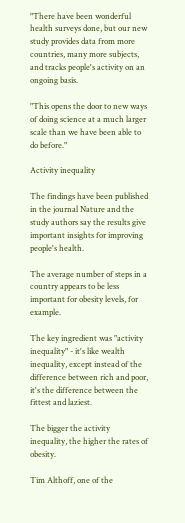"There have been wonderful health surveys done, but our new study provides data from more countries, many more subjects, and tracks people's activity on an ongoing basis.

"This opens the door to new ways of doing science at a much larger scale than we have been able to do before."

Activity inequality

The findings have been published in the journal Nature and the study authors say the results give important insights for improving people's health.

The average number of steps in a country appears to be less important for obesity levels, for example.

The key ingredient was "activity inequality" - it's like wealth inequality, except instead of the difference between rich and poor, it's the difference between the fittest and laziest.

The bigger the activity inequality, the higher the rates of obesity.

Tim Althoff, one of the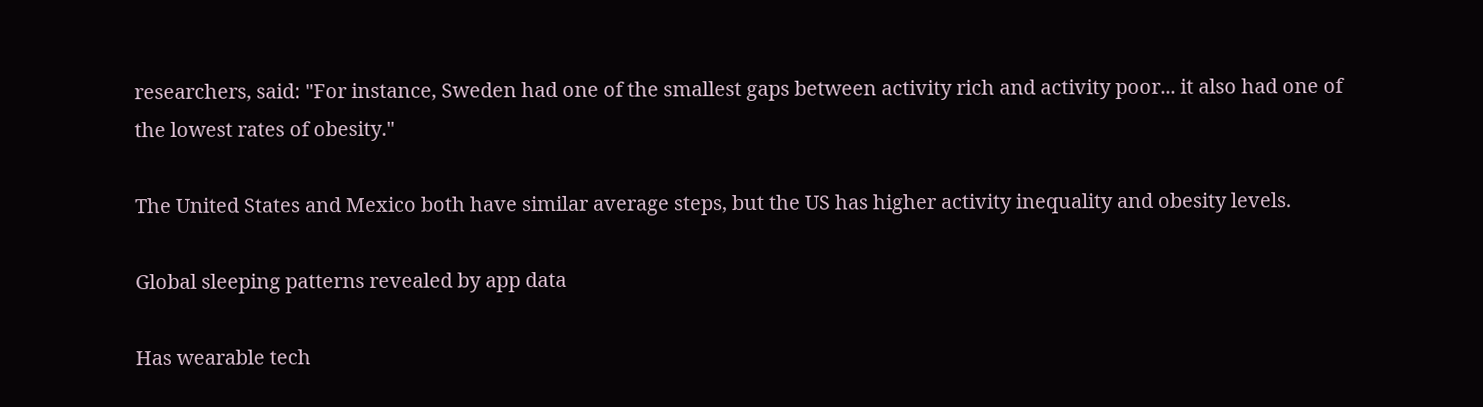researchers, said: "For instance, Sweden had one of the smallest gaps between activity rich and activity poor... it also had one of the lowest rates of obesity."

The United States and Mexico both have similar average steps, but the US has higher activity inequality and obesity levels.

Global sleeping patterns revealed by app data

Has wearable tech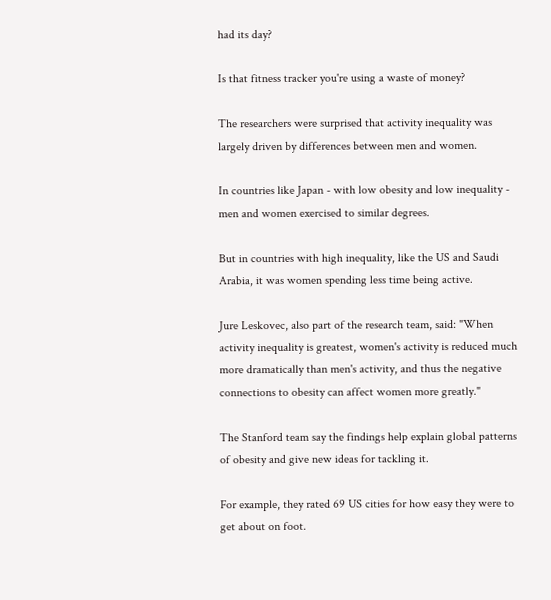had its day?

Is that fitness tracker you're using a waste of money?

The researchers were surprised that activity inequality was largely driven by differences between men and women.

In countries like Japan - with low obesity and low inequality - men and women exercised to similar degrees.

But in countries with high inequality, like the US and Saudi Arabia, it was women spending less time being active.

Jure Leskovec, also part of the research team, said: "When activity inequality is greatest, women's activity is reduced much more dramatically than men's activity, and thus the negative connections to obesity can affect women more greatly."

The Stanford team say the findings help explain global patterns of obesity and give new ideas for tackling it.

For example, they rated 69 US cities for how easy they were to get about on foot.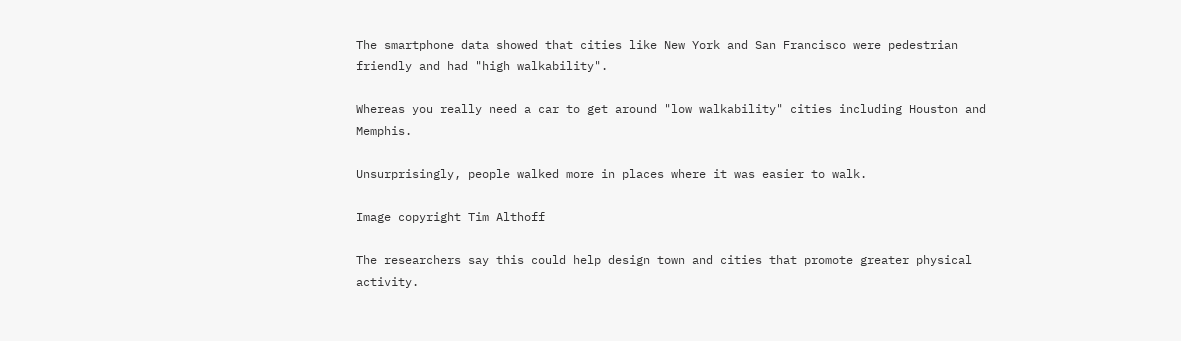The smartphone data showed that cities like New York and San Francisco were pedestrian friendly and had "high walkability".

Whereas you really need a car to get around "low walkability" cities including Houston and Memphis.

Unsurprisingly, people walked more in places where it was easier to walk.

Image copyright Tim Althoff

The researchers say this could help design town and cities that promote greater physical activity.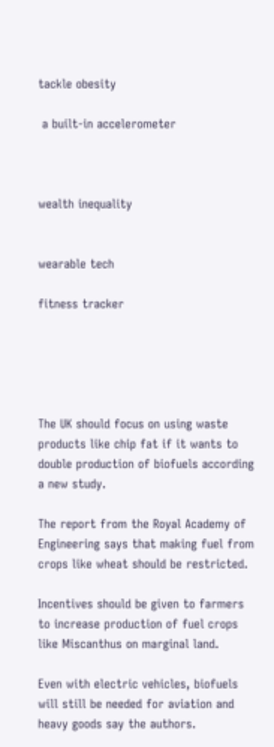tackle obesity

 a built-in accelerometer



wealth inequality


wearable tech

fitness tracker





The UK should focus on using waste products like chip fat if it wants to double production of biofuels according a new study.

The report from the Royal Academy of Engineering says that making fuel from crops like wheat should be restricted.

Incentives should be given to farmers to increase production of fuel crops like Miscanthus on marginal land.

Even with electric vehicles, biofuels will still be needed for aviation and heavy goods say the authors.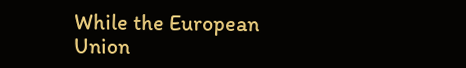While the European Union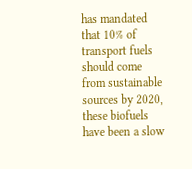has mandated that 10% of transport fuels should come from sustainable sources by 2020, these biofuels have been a slow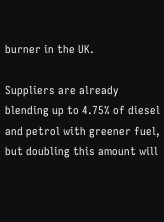burner in the UK.

Suppliers are already blending up to 4.75% of diesel and petrol with greener fuel, but doubling this amount will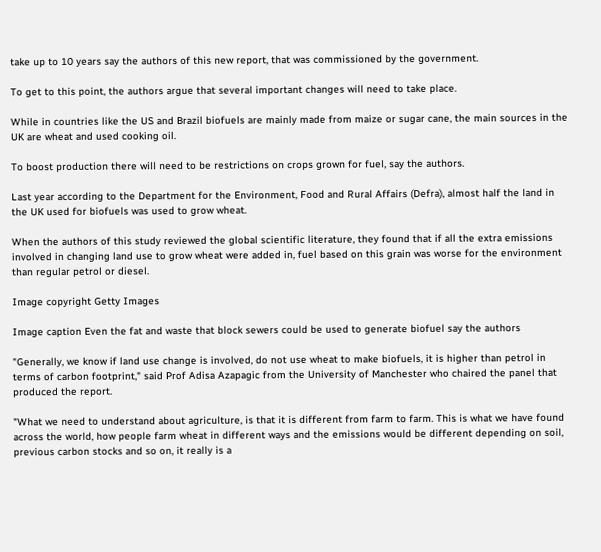take up to 10 years say the authors of this new report, that was commissioned by the government.

To get to this point, the authors argue that several important changes will need to take place.

While in countries like the US and Brazil biofuels are mainly made from maize or sugar cane, the main sources in the UK are wheat and used cooking oil.

To boost production there will need to be restrictions on crops grown for fuel, say the authors.

Last year according to the Department for the Environment, Food and Rural Affairs (Defra), almost half the land in the UK used for biofuels was used to grow wheat.

When the authors of this study reviewed the global scientific literature, they found that if all the extra emissions involved in changing land use to grow wheat were added in, fuel based on this grain was worse for the environment than regular petrol or diesel.

Image copyright Getty Images

Image caption Even the fat and waste that block sewers could be used to generate biofuel say the authors

"Generally, we know if land use change is involved, do not use wheat to make biofuels, it is higher than petrol in terms of carbon footprint," said Prof Adisa Azapagic from the University of Manchester who chaired the panel that produced the report.

"What we need to understand about agriculture, is that it is different from farm to farm. This is what we have found across the world, how people farm wheat in different ways and the emissions would be different depending on soil, previous carbon stocks and so on, it really is a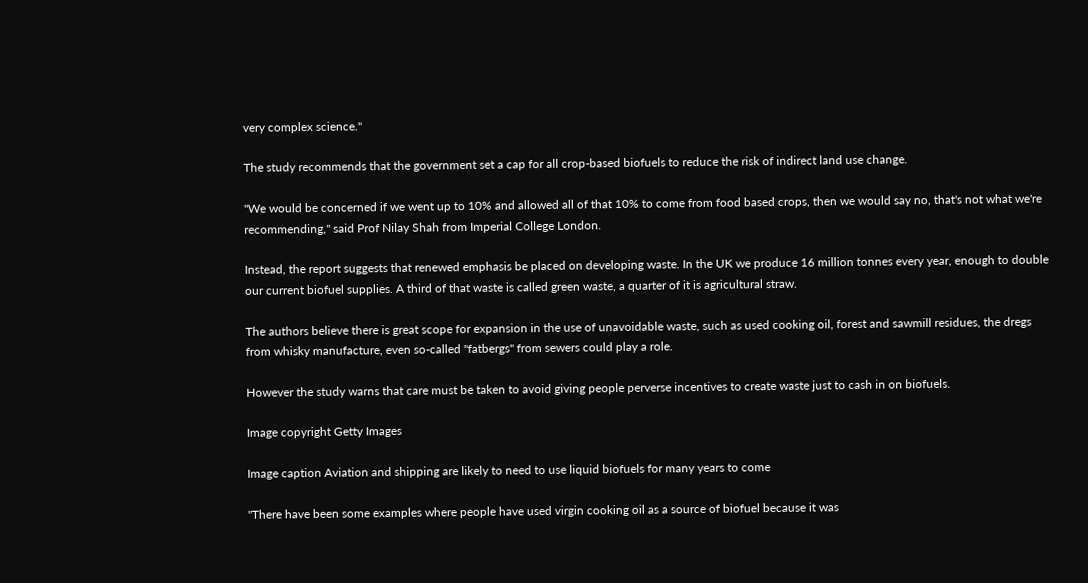very complex science."

The study recommends that the government set a cap for all crop-based biofuels to reduce the risk of indirect land use change.

"We would be concerned if we went up to 10% and allowed all of that 10% to come from food based crops, then we would say no, that's not what we're recommending," said Prof Nilay Shah from Imperial College London.

Instead, the report suggests that renewed emphasis be placed on developing waste. In the UK we produce 16 million tonnes every year, enough to double our current biofuel supplies. A third of that waste is called green waste, a quarter of it is agricultural straw.

The authors believe there is great scope for expansion in the use of unavoidable waste, such as used cooking oil, forest and sawmill residues, the dregs from whisky manufacture, even so-called "fatbergs" from sewers could play a role.

However the study warns that care must be taken to avoid giving people perverse incentives to create waste just to cash in on biofuels.

Image copyright Getty Images

Image caption Aviation and shipping are likely to need to use liquid biofuels for many years to come

"There have been some examples where people have used virgin cooking oil as a source of biofuel because it was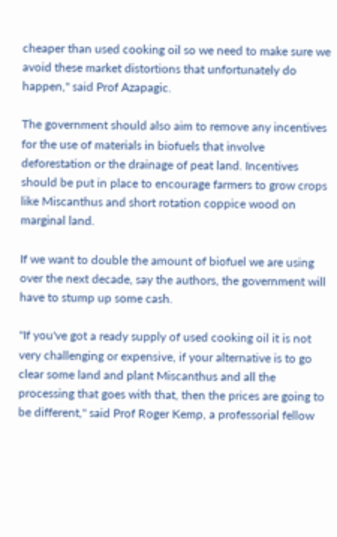cheaper than used cooking oil so we need to make sure we avoid these market distortions that unfortunately do happen," said Prof Azapagic.

The government should also aim to remove any incentives for the use of materials in biofuels that involve deforestation or the drainage of peat land. Incentives should be put in place to encourage farmers to grow crops like Miscanthus and short rotation coppice wood on marginal land.

If we want to double the amount of biofuel we are using over the next decade, say the authors, the government will have to stump up some cash.

"If you've got a ready supply of used cooking oil it is not very challenging or expensive, if your alternative is to go clear some land and plant Miscanthus and all the processing that goes with that, then the prices are going to be different," said Prof Roger Kemp, a professorial fellow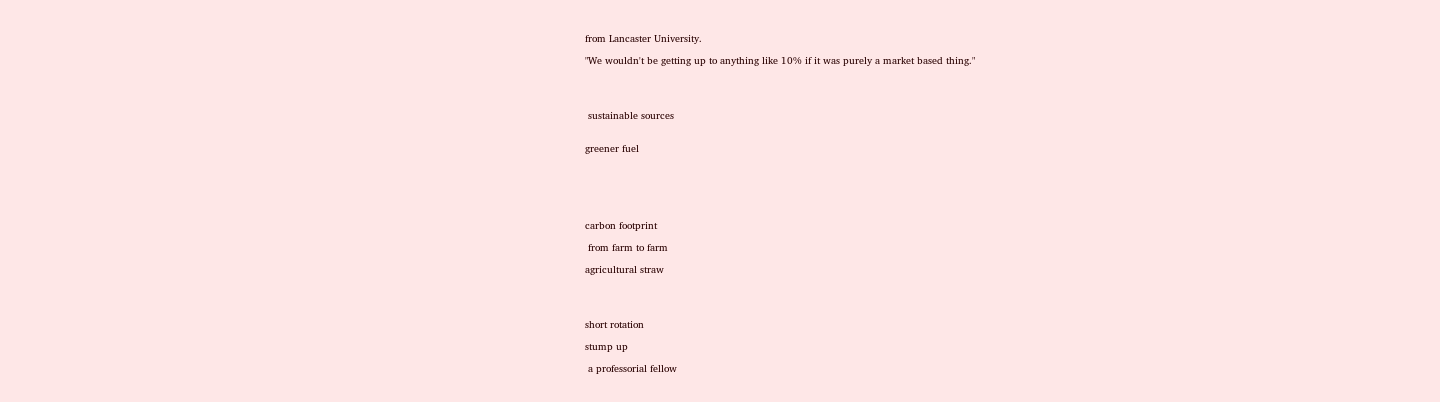from Lancaster University.

"We wouldn't be getting up to anything like 10% if it was purely a market based thing."




 sustainable sources


greener fuel






carbon footprint

 from farm to farm

agricultural straw




short rotation

stump up

 a professorial fellow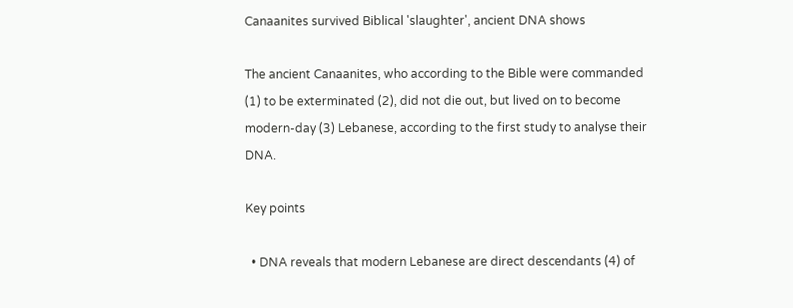Canaanites survived Biblical 'slaughter', ancient DNA shows

The ancient Canaanites, who according to the Bible were commanded (1) to be exterminated (2), did not die out, but lived on to become modern-day (3) Lebanese, according to the first study to analyse their DNA.

Key points

  • DNA reveals that modern Lebanese are direct descendants (4) of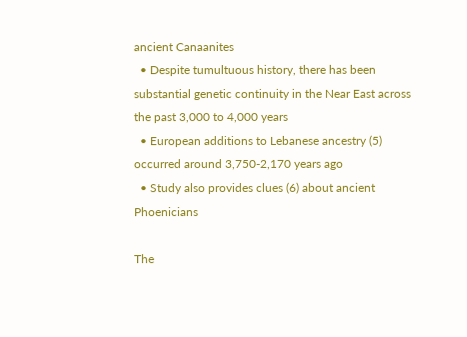ancient Canaanites
  • Despite tumultuous history, there has been substantial genetic continuity in the Near East across the past 3,000 to 4,000 years
  • European additions to Lebanese ancestry (5) occurred around 3,750-2,170 years ago
  • Study also provides clues (6) about ancient Phoenicians

The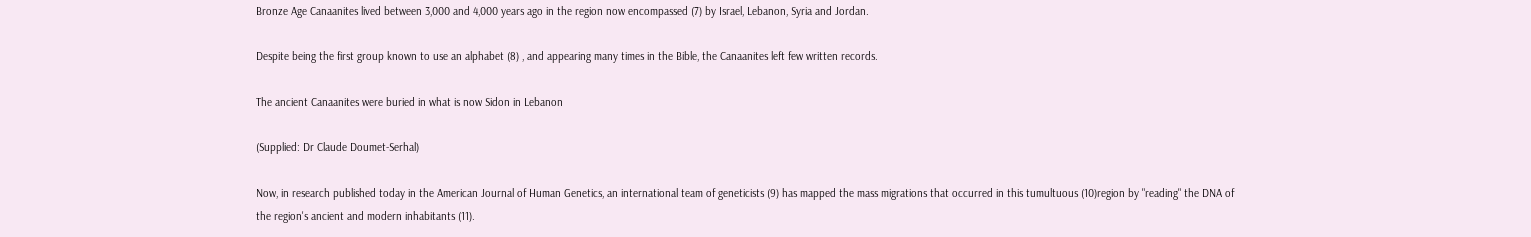Bronze Age Canaanites lived between 3,000 and 4,000 years ago in the region now encompassed (7) by Israel, Lebanon, Syria and Jordan.

Despite being the first group known to use an alphabet (8) , and appearing many times in the Bible, the Canaanites left few written records.

The ancient Canaanites were buried in what is now Sidon in Lebanon

(Supplied: Dr Claude Doumet-Serhal)

Now, in research published today in the American Journal of Human Genetics, an international team of geneticists (9) has mapped the mass migrations that occurred in this tumultuous (10)region by "reading" the DNA of the region's ancient and modern inhabitants (11).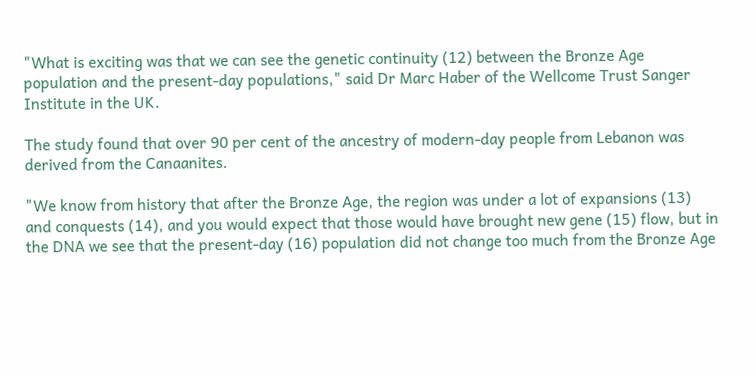"What is exciting was that we can see the genetic continuity (12) between the Bronze Age population and the present-day populations," said Dr Marc Haber of the Wellcome Trust Sanger Institute in the UK.

The study found that over 90 per cent of the ancestry of modern-day people from Lebanon was derived from the Canaanites.

"We know from history that after the Bronze Age, the region was under a lot of expansions (13) and conquests (14), and you would expect that those would have brought new gene (15) flow, but in the DNA we see that the present-day (16) population did not change too much from the Bronze Age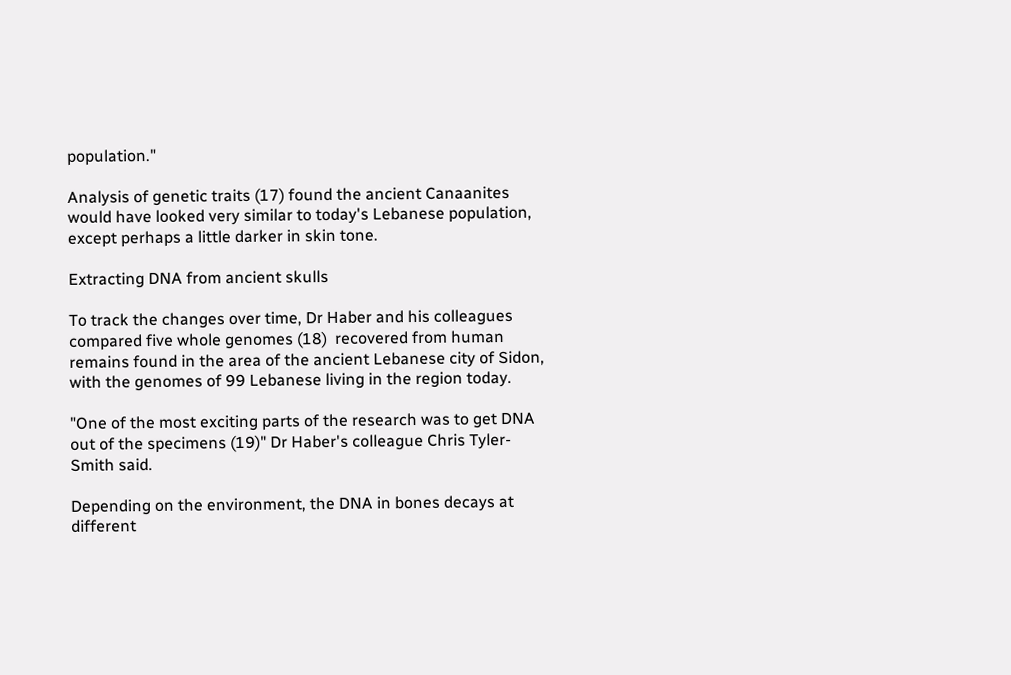population."

Analysis of genetic traits (17) found the ancient Canaanites would have looked very similar to today's Lebanese population, except perhaps a little darker in skin tone.

Extracting DNA from ancient skulls

To track the changes over time, Dr Haber and his colleagues compared five whole genomes (18)  recovered from human remains found in the area of the ancient Lebanese city of Sidon, with the genomes of 99 Lebanese living in the region today.

"One of the most exciting parts of the research was to get DNA out of the specimens (19)" Dr Haber's colleague Chris Tyler-Smith said.

Depending on the environment, the DNA in bones decays at different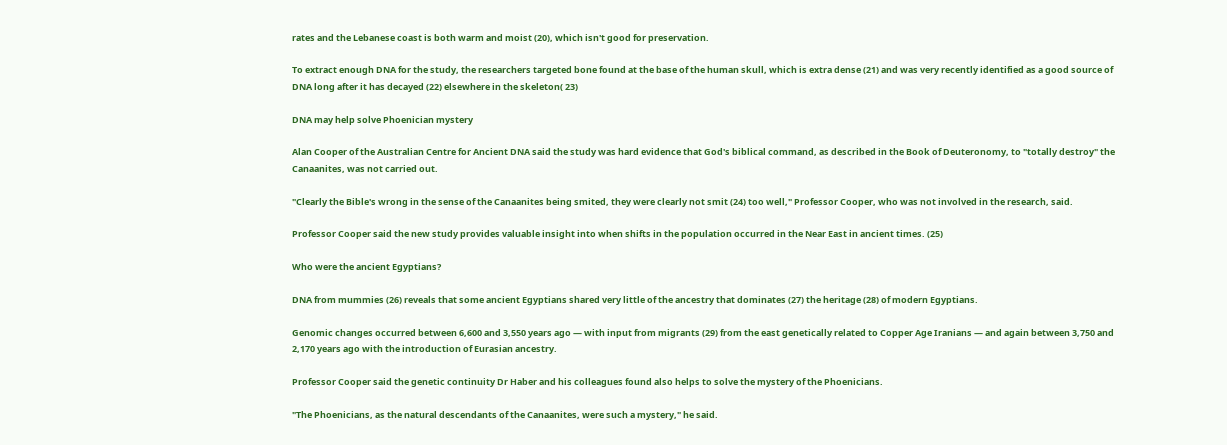rates and the Lebanese coast is both warm and moist (20), which isn't good for preservation.

To extract enough DNA for the study, the researchers targeted bone found at the base of the human skull, which is extra dense (21) and was very recently identified as a good source of DNA long after it has decayed (22) elsewhere in the skeleton( 23)

DNA may help solve Phoenician mystery

Alan Cooper of the Australian Centre for Ancient DNA said the study was hard evidence that God's biblical command, as described in the Book of Deuteronomy, to "totally destroy" the Canaanites, was not carried out.

"Clearly the Bible's wrong in the sense of the Canaanites being smited, they were clearly not smit (24) too well," Professor Cooper, who was not involved in the research, said.

Professor Cooper said the new study provides valuable insight into when shifts in the population occurred in the Near East in ancient times. (25)

Who were the ancient Egyptians?

DNA from mummies (26) reveals that some ancient Egyptians shared very little of the ancestry that dominates (27) the heritage (28) of modern Egyptians.

Genomic changes occurred between 6,600 and 3,550 years ago — with input from migrants (29) from the east genetically related to Copper Age Iranians — and again between 3,750 and 2,170 years ago with the introduction of Eurasian ancestry.

Professor Cooper said the genetic continuity Dr Haber and his colleagues found also helps to solve the mystery of the Phoenicians.

"The Phoenicians, as the natural descendants of the Canaanites, were such a mystery," he said.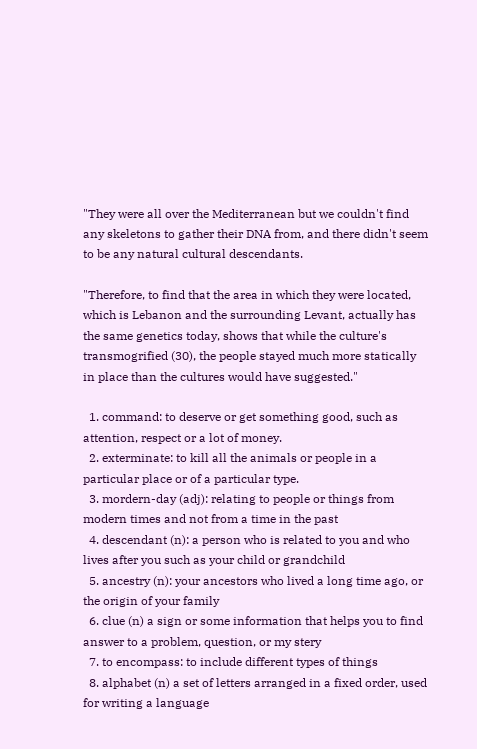"They were all over the Mediterranean but we couldn't find any skeletons to gather their DNA from, and there didn't seem to be any natural cultural descendants.

"Therefore, to find that the area in which they were located, which is Lebanon and the surrounding Levant, actually has the same genetics today, shows that while the culture's transmogrified (30), the people stayed much more statically in place than the cultures would have suggested."

  1. command: to deserve or get something good, such as attention, respect or a lot of money.
  2. exterminate: to kill all the animals or people in a particular place or of a particular type.
  3. mordern-day (adj): relating to people or things from modern times and not from a time in the past
  4. descendant (n): a person who is related to you and who lives after you such as your child or grandchild
  5. ancestry (n): your ancestors who lived a long time ago, or the origin of your family
  6. clue (n) a sign or some information that helps you to find answer to a problem, question, or my stery
  7. to encompass: to include different types of things
  8. alphabet (n) a set of letters arranged in a fixed order, used for writing a language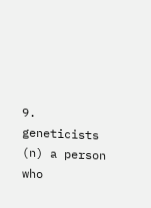9. geneticists (n) a person who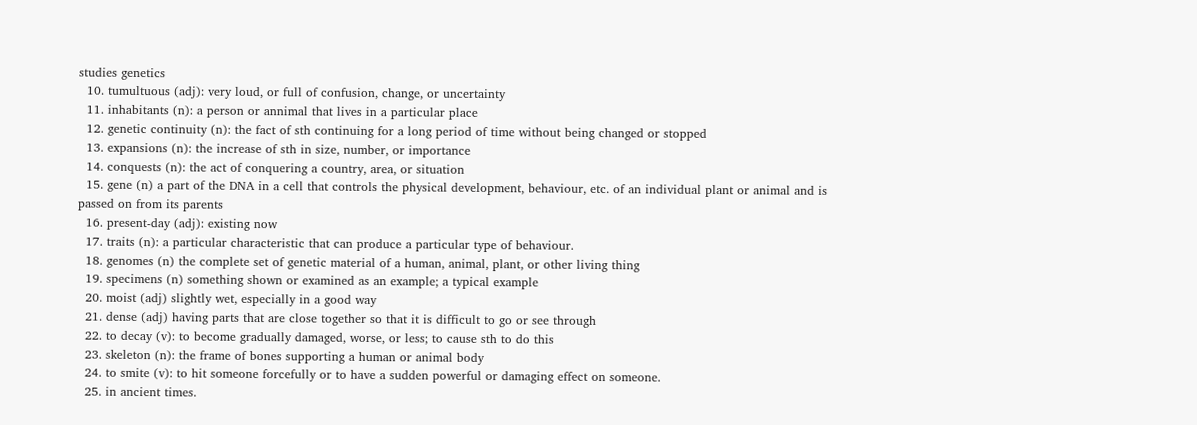studies genetics
  10. tumultuous (adj): very loud, or full of confusion, change, or uncertainty
  11. inhabitants (n): a person or annimal that lives in a particular place
  12. genetic continuity (n): the fact of sth continuing for a long period of time without being changed or stopped
  13. expansions (n): the increase of sth in size, number, or importance
  14. conquests (n): the act of conquering a country, area, or situation
  15. gene (n) a part of the DNA in a cell that controls the physical development, behaviour, etc. of an individual plant or animal and is passed on from its parents
  16. present-day (adj): existing now
  17. traits (n): a particular characteristic that can produce a particular type of behaviour.
  18. genomes (n) the complete set of genetic material of a human, animal, plant, or other living thing
  19. specimens (n) something shown or examined as an example; a typical example
  20. moist (adj) slightly wet, especially in a good way
  21. dense (adj) having parts that are close together so that it is difficult to go or see through
  22. to decay (v): to become gradually damaged, worse, or less; to cause sth to do this
  23. skeleton (n): the frame of bones supporting a human or animal body
  24. to smite (v): to hit someone forcefully or to have a sudden powerful or damaging effect on someone.
  25. in ancient times.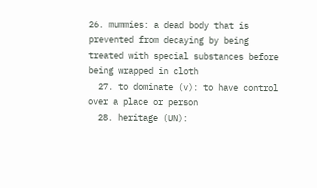26. mummies: a dead body that is prevented from decaying by being treated with special substances before being wrapped in cloth
  27. to dominate (v): to have control over a place or person
  28. heritage (UN):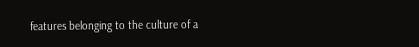features belonging to the culture of a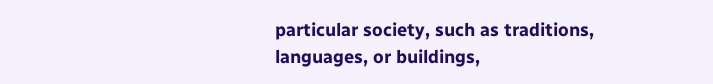particular society, such as traditions, languages, or buildings,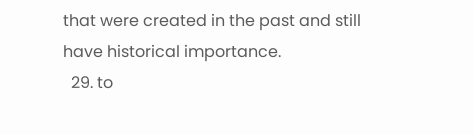that were created in the past and still have historical importance.
  29. to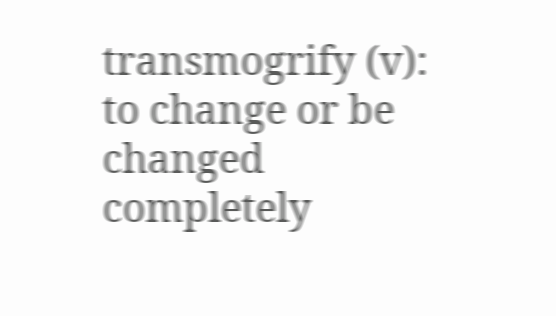transmogrify (v): to change or be changed completely